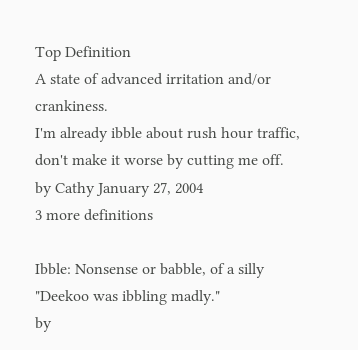Top Definition
A state of advanced irritation and/or crankiness.
I'm already ibble about rush hour traffic, don't make it worse by cutting me off.
by Cathy January 27, 2004
3 more definitions

Ibble: Nonsense or babble, of a silly
"Deekoo was ibbling madly."
by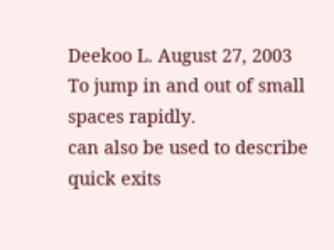Deekoo L. August 27, 2003
To jump in and out of small spaces rapidly.
can also be used to describe quick exits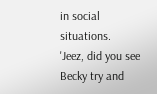in social situations.
'Jeez, did you see Becky try and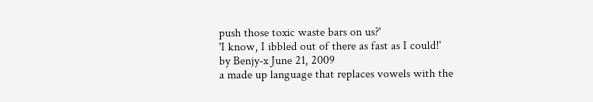push those toxic waste bars on us?'
'I know, I ibbled out of there as fast as I could!'
by Benjy-x June 21, 2009
a made up language that replaces vowels with the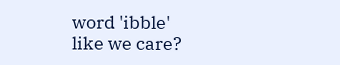word 'ibble'
like we care?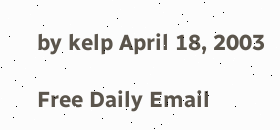by kelp April 18, 2003

Free Daily Email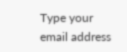Type your email address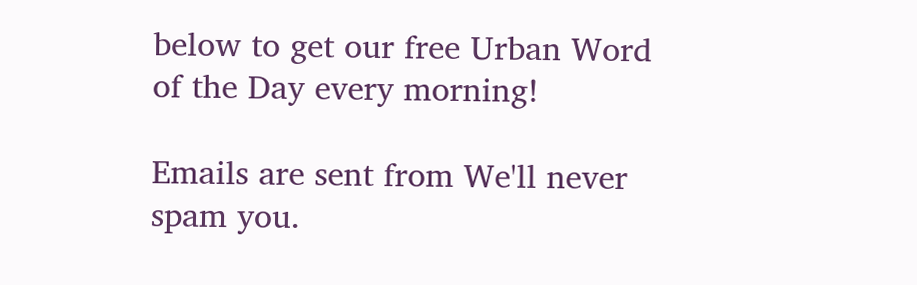below to get our free Urban Word of the Day every morning!

Emails are sent from We'll never spam you.